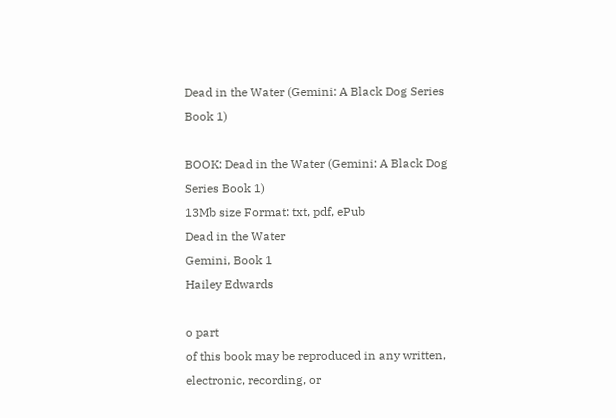Dead in the Water (Gemini: A Black Dog Series Book 1)

BOOK: Dead in the Water (Gemini: A Black Dog Series Book 1)
13Mb size Format: txt, pdf, ePub
Dead in the Water
Gemini, Book 1
Hailey Edwards

o part
of this book may be reproduced in any written, electronic, recording, or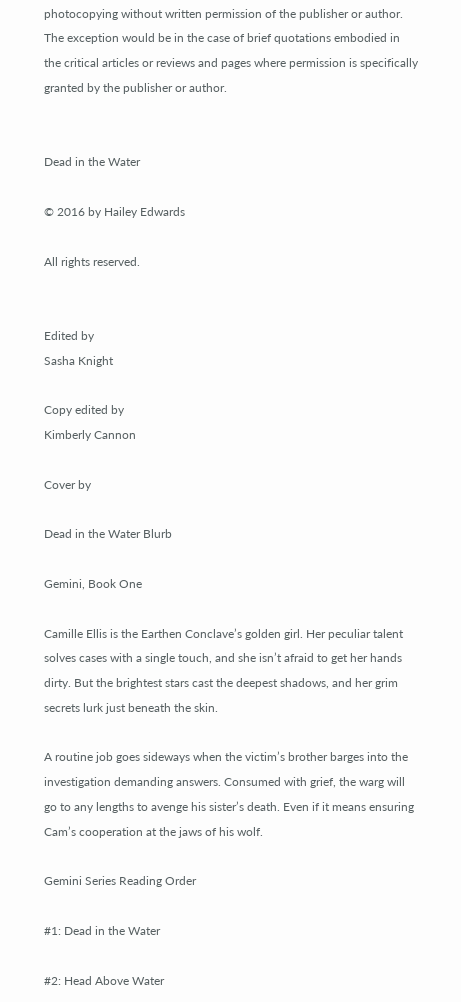photocopying without written permission of the publisher or author. The exception would be in the case of brief quotations embodied in the critical articles or reviews and pages where permission is specifically granted by the publisher or author.


Dead in the Water

© 2016 by Hailey Edwards

All rights reserved.


Edited by
Sasha Knight

Copy edited by
Kimberly Cannon

Cover by

Dead in the Water Blurb

Gemini, Book One

Camille Ellis is the Earthen Conclave’s golden girl. Her peculiar talent solves cases with a single touch, and she isn’t afraid to get her hands dirty. But the brightest stars cast the deepest shadows, and her grim secrets lurk just beneath the skin.

A routine job goes sideways when the victim’s brother barges into the investigation demanding answers. Consumed with grief, the warg will go to any lengths to avenge his sister’s death. Even if it means ensuring Cam’s cooperation at the jaws of his wolf.

Gemini Series Reading Order

#1: Dead in the Water

#2: Head Above Water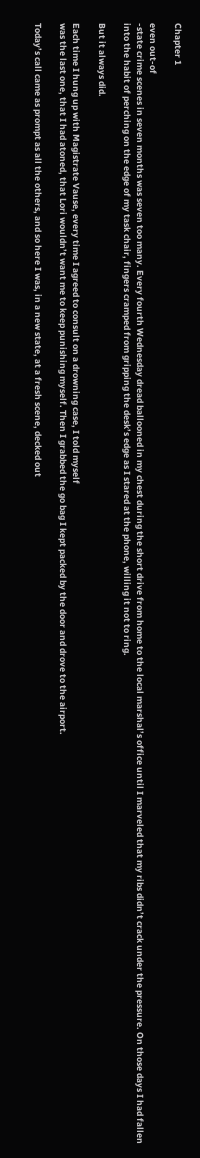Chapter 1

even out-of
-state crime scenes in seven months was seven too many. Every fourth Wednesday dread ballooned in my chest during the short drive from home to the local marshal’s office until I marveled that my ribs didn’t crack under the pressure. On those days I had fallen into the habit of perching on the edge of my task chair, fingers cramped from gripping the desk’s edge as I stared at the phone, willing it not to ring.

But it always did.

Each time I hung up with Magistrate Vause, every time I agreed to consult on a drowning case, I told myself
was the last one, that I had atoned, that Lori wouldn’t want me to keep punishing myself. Then I grabbed the go bag I kept packed by the door and drove to the airport.

Today’s call came as prompt as all the others, and so here I was, in a new state, at a fresh scene, decked out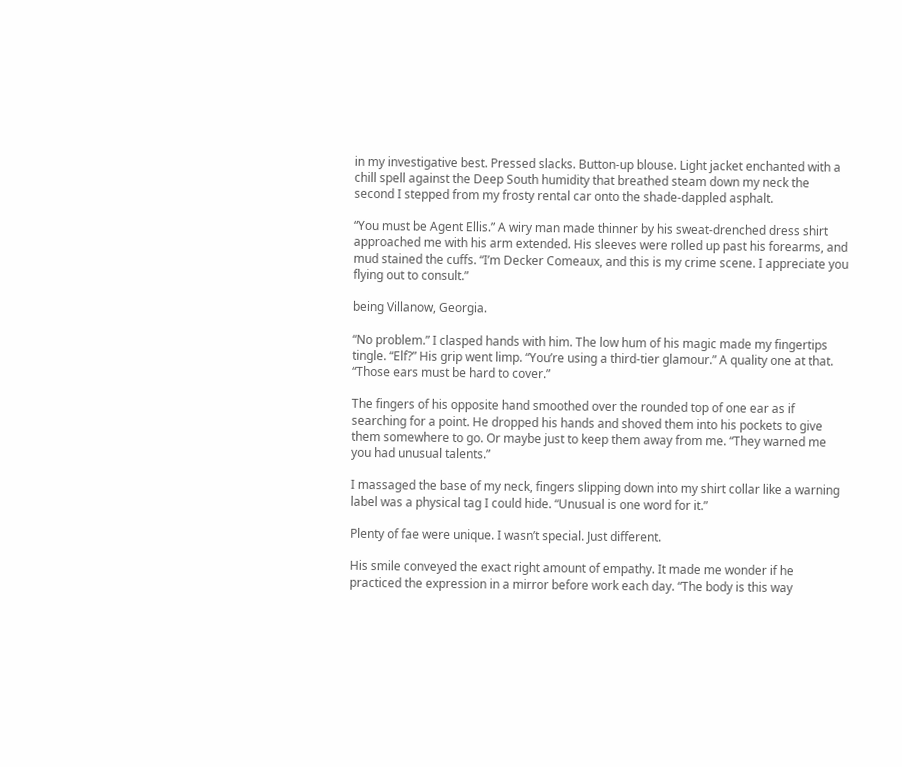in my investigative best. Pressed slacks. Button-up blouse. Light jacket enchanted with a chill spell against the Deep South humidity that breathed steam down my neck the second I stepped from my frosty rental car onto the shade-dappled asphalt.

“You must be Agent Ellis.” A wiry man made thinner by his sweat-drenched dress shirt approached me with his arm extended. His sleeves were rolled up past his forearms, and mud stained the cuffs. “I’m Decker Comeaux, and this is my crime scene. I appreciate you flying out to consult.”

being Villanow, Georgia.

“No problem.” I clasped hands with him. The low hum of his magic made my fingertips tingle. “Elf?” His grip went limp. “You’re using a third-tier glamour.” A quality one at that. “Those ears must be hard to cover.”

The fingers of his opposite hand smoothed over the rounded top of one ear as if searching for a point. He dropped his hands and shoved them into his pockets to give them somewhere to go. Or maybe just to keep them away from me. “They warned me you had unusual talents.”

I massaged the base of my neck, fingers slipping down into my shirt collar like a warning label was a physical tag I could hide. “Unusual is one word for it.”

Plenty of fae were unique. I wasn’t special. Just different.

His smile conveyed the exact right amount of empathy. It made me wonder if he practiced the expression in a mirror before work each day. “The body is this way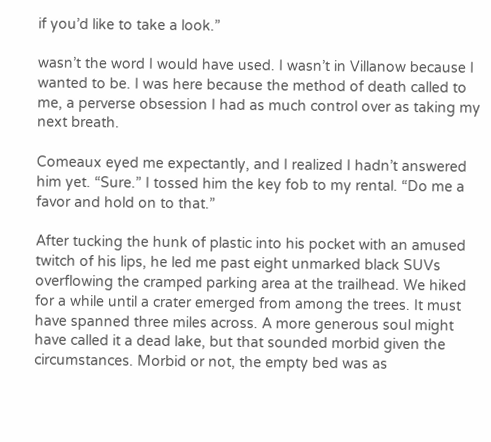if you’d like to take a look.”

wasn’t the word I would have used. I wasn’t in Villanow because I wanted to be. I was here because the method of death called to me, a perverse obsession I had as much control over as taking my next breath.

Comeaux eyed me expectantly, and I realized I hadn’t answered him yet. “Sure.” I tossed him the key fob to my rental. “Do me a favor and hold on to that.”

After tucking the hunk of plastic into his pocket with an amused twitch of his lips, he led me past eight unmarked black SUVs overflowing the cramped parking area at the trailhead. We hiked for a while until a crater emerged from among the trees. It must have spanned three miles across. A more generous soul might have called it a dead lake, but that sounded morbid given the circumstances. Morbid or not, the empty bed was as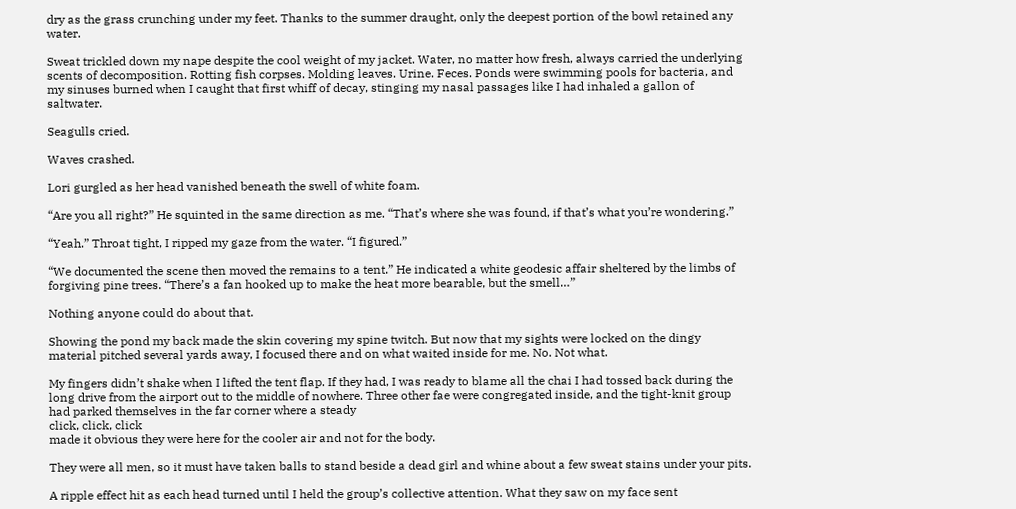dry as the grass crunching under my feet. Thanks to the summer draught, only the deepest portion of the bowl retained any water.

Sweat trickled down my nape despite the cool weight of my jacket. Water, no matter how fresh, always carried the underlying scents of decomposition. Rotting fish corpses. Molding leaves. Urine. Feces. Ponds were swimming pools for bacteria, and my sinuses burned when I caught that first whiff of decay, stinging my nasal passages like I had inhaled a gallon of saltwater.

Seagulls cried.

Waves crashed.

Lori gurgled as her head vanished beneath the swell of white foam.

“Are you all right?” He squinted in the same direction as me. “That’s where she was found, if that’s what you’re wondering.”

“Yeah.” Throat tight, I ripped my gaze from the water. “I figured.”

“We documented the scene then moved the remains to a tent.” He indicated a white geodesic affair sheltered by the limbs of forgiving pine trees. “There’s a fan hooked up to make the heat more bearable, but the smell…”

Nothing anyone could do about that.

Showing the pond my back made the skin covering my spine twitch. But now that my sights were locked on the dingy material pitched several yards away, I focused there and on what waited inside for me. No. Not what.

My fingers didn’t shake when I lifted the tent flap. If they had, I was ready to blame all the chai I had tossed back during the long drive from the airport out to the middle of nowhere. Three other fae were congregated inside, and the tight-knit group had parked themselves in the far corner where a steady
click, click, click
made it obvious they were here for the cooler air and not for the body.

They were all men, so it must have taken balls to stand beside a dead girl and whine about a few sweat stains under your pits.

A ripple effect hit as each head turned until I held the group’s collective attention. What they saw on my face sent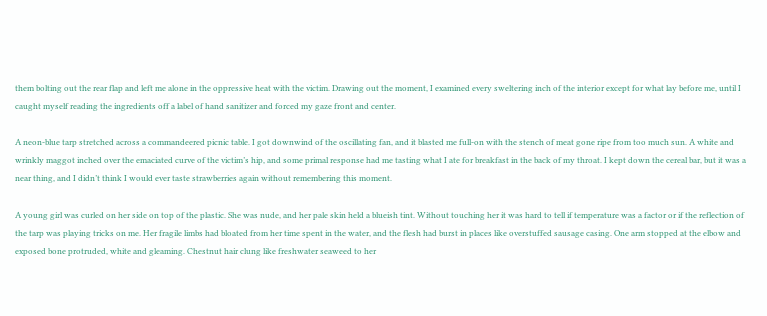them bolting out the rear flap and left me alone in the oppressive heat with the victim. Drawing out the moment, I examined every sweltering inch of the interior except for what lay before me, until I caught myself reading the ingredients off a label of hand sanitizer and forced my gaze front and center.

A neon-blue tarp stretched across a commandeered picnic table. I got downwind of the oscillating fan, and it blasted me full-on with the stench of meat gone ripe from too much sun. A white and wrinkly maggot inched over the emaciated curve of the victim’s hip, and some primal response had me tasting what I ate for breakfast in the back of my throat. I kept down the cereal bar, but it was a near thing, and I didn’t think I would ever taste strawberries again without remembering this moment.

A young girl was curled on her side on top of the plastic. She was nude, and her pale skin held a blueish tint. Without touching her it was hard to tell if temperature was a factor or if the reflection of the tarp was playing tricks on me. Her fragile limbs had bloated from her time spent in the water, and the flesh had burst in places like overstuffed sausage casing. One arm stopped at the elbow and exposed bone protruded, white and gleaming. Chestnut hair clung like freshwater seaweed to her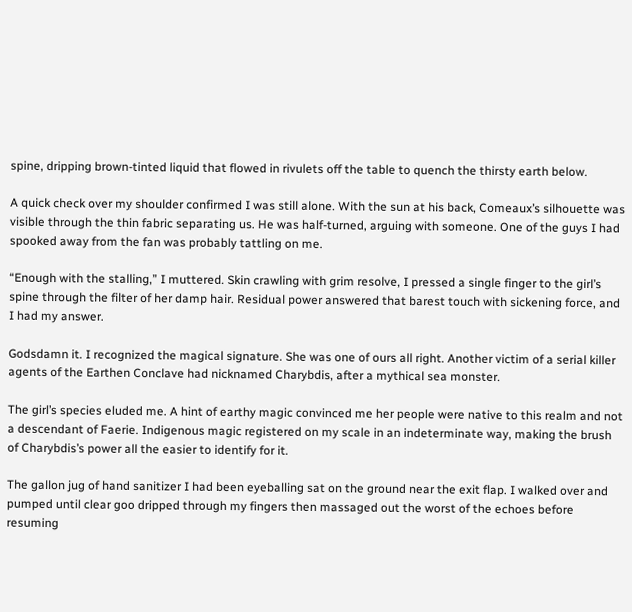spine, dripping brown-tinted liquid that flowed in rivulets off the table to quench the thirsty earth below.

A quick check over my shoulder confirmed I was still alone. With the sun at his back, Comeaux’s silhouette was visible through the thin fabric separating us. He was half-turned, arguing with someone. One of the guys I had spooked away from the fan was probably tattling on me.

“Enough with the stalling,” I muttered. Skin crawling with grim resolve, I pressed a single finger to the girl’s spine through the filter of her damp hair. Residual power answered that barest touch with sickening force, and I had my answer.

Godsdamn it. I recognized the magical signature. She was one of ours all right. Another victim of a serial killer agents of the Earthen Conclave had nicknamed Charybdis, after a mythical sea monster.

The girl’s species eluded me. A hint of earthy magic convinced me her people were native to this realm and not a descendant of Faerie. Indigenous magic registered on my scale in an indeterminate way, making the brush of Charybdis’s power all the easier to identify for it.

The gallon jug of hand sanitizer I had been eyeballing sat on the ground near the exit flap. I walked over and pumped until clear goo dripped through my fingers then massaged out the worst of the echoes before resuming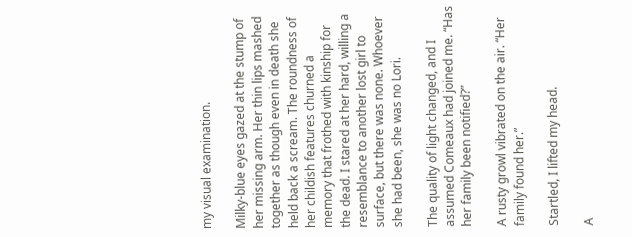my visual examination.

Milky-blue eyes gazed at the stump of her missing arm. Her thin lips mashed together as though even in death she held back a scream. The roundness of her childish features churned a memory that frothed with kinship for the dead. I stared at her hard, willing a resemblance to another lost girl to surface, but there was none. Whoever she had been, she was no Lori.

The quality of light changed, and I assumed Comeaux had joined me. “Has her family been notified?”

A rusty growl vibrated on the air. “Her family found her.”

Startled, I lifted my head.

A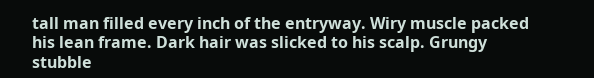tall man filled every inch of the entryway. Wiry muscle packed his lean frame. Dark hair was slicked to his scalp. Grungy stubble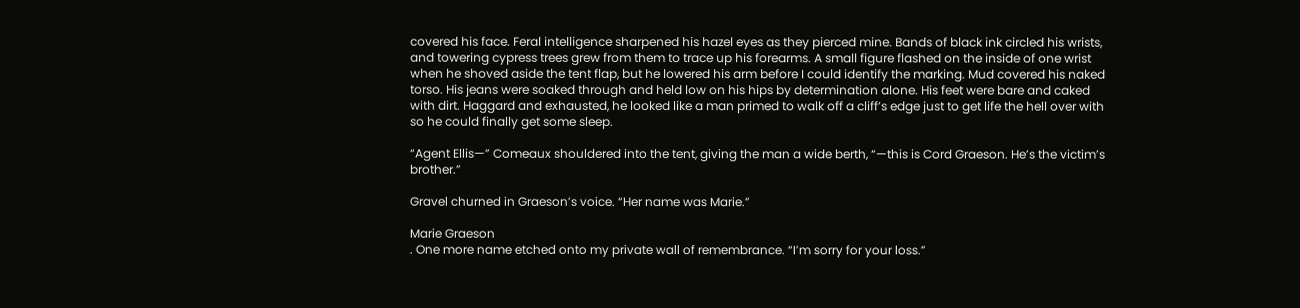covered his face. Feral intelligence sharpened his hazel eyes as they pierced mine. Bands of black ink circled his wrists, and towering cypress trees grew from them to trace up his forearms. A small figure flashed on the inside of one wrist when he shoved aside the tent flap, but he lowered his arm before I could identify the marking. Mud covered his naked torso. His jeans were soaked through and held low on his hips by determination alone. His feet were bare and caked with dirt. Haggard and exhausted, he looked like a man primed to walk off a cliff’s edge just to get life the hell over with so he could finally get some sleep.

“Agent Ellis—” Comeaux shouldered into the tent, giving the man a wide berth, “—this is Cord Graeson. He’s the victim’s brother.”

Gravel churned in Graeson’s voice. “Her name was Marie.”

Marie Graeson
. One more name etched onto my private wall of remembrance. “I’m sorry for your loss.”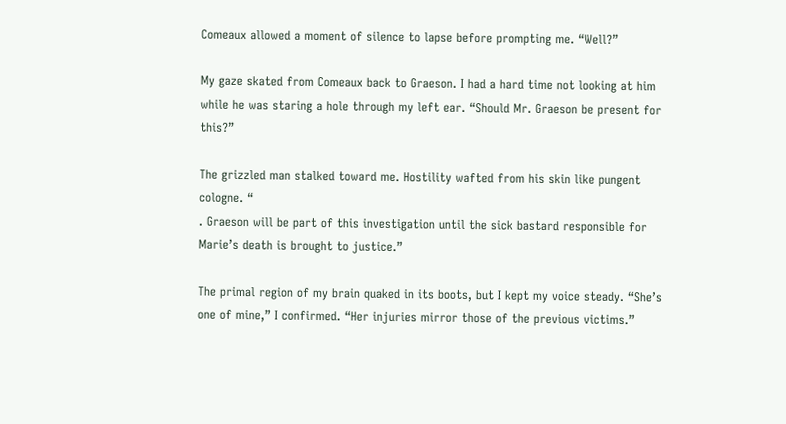Comeaux allowed a moment of silence to lapse before prompting me. “Well?”

My gaze skated from Comeaux back to Graeson. I had a hard time not looking at him while he was staring a hole through my left ear. “Should Mr. Graeson be present for this?”

The grizzled man stalked toward me. Hostility wafted from his skin like pungent cologne. “
. Graeson will be part of this investigation until the sick bastard responsible for Marie’s death is brought to justice.”

The primal region of my brain quaked in its boots, but I kept my voice steady. “She’s one of mine,” I confirmed. “Her injuries mirror those of the previous victims.”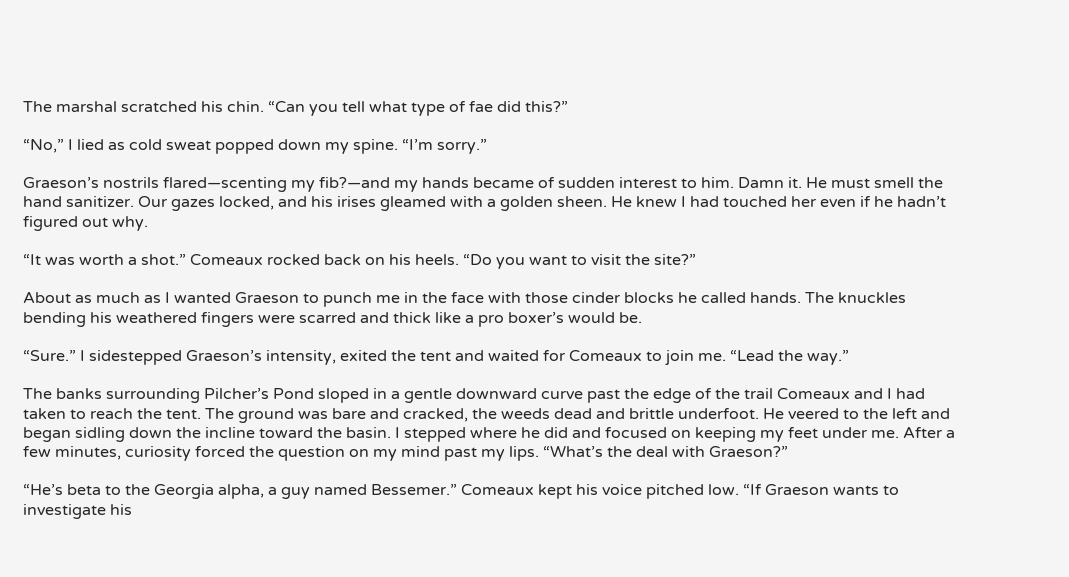The marshal scratched his chin. “Can you tell what type of fae did this?”

“No,” I lied as cold sweat popped down my spine. “I’m sorry.”

Graeson’s nostrils flared—scenting my fib?—and my hands became of sudden interest to him. Damn it. He must smell the hand sanitizer. Our gazes locked, and his irises gleamed with a golden sheen. He knew I had touched her even if he hadn’t figured out why.

“It was worth a shot.” Comeaux rocked back on his heels. “Do you want to visit the site?”

About as much as I wanted Graeson to punch me in the face with those cinder blocks he called hands. The knuckles bending his weathered fingers were scarred and thick like a pro boxer’s would be.

“Sure.” I sidestepped Graeson’s intensity, exited the tent and waited for Comeaux to join me. “Lead the way.”

The banks surrounding Pilcher’s Pond sloped in a gentle downward curve past the edge of the trail Comeaux and I had taken to reach the tent. The ground was bare and cracked, the weeds dead and brittle underfoot. He veered to the left and began sidling down the incline toward the basin. I stepped where he did and focused on keeping my feet under me. After a few minutes, curiosity forced the question on my mind past my lips. “What’s the deal with Graeson?”

“He’s beta to the Georgia alpha, a guy named Bessemer.” Comeaux kept his voice pitched low. “If Graeson wants to investigate his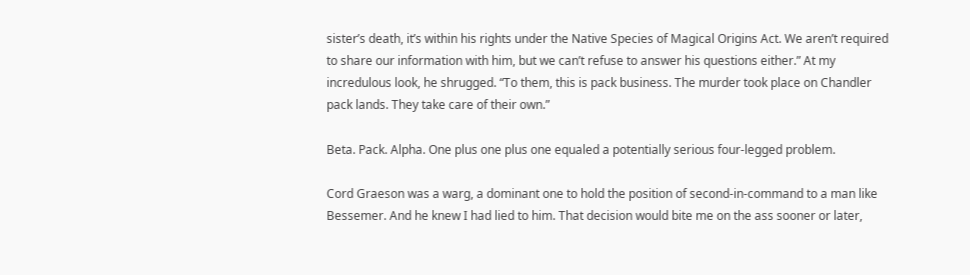sister’s death, it’s within his rights under the Native Species of Magical Origins Act. We aren’t required to share our information with him, but we can’t refuse to answer his questions either.” At my incredulous look, he shrugged. “To them, this is pack business. The murder took place on Chandler pack lands. They take care of their own.”

Beta. Pack. Alpha. One plus one plus one equaled a potentially serious four-legged problem.

Cord Graeson was a warg, a dominant one to hold the position of second-in-command to a man like Bessemer. And he knew I had lied to him. That decision would bite me on the ass sooner or later,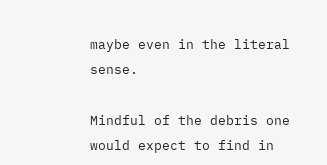maybe even in the literal sense.

Mindful of the debris one would expect to find in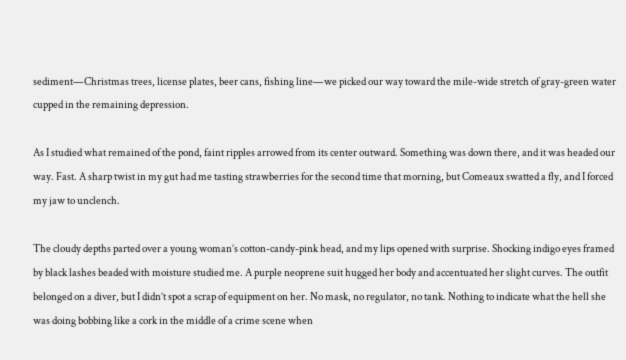sediment—Christmas trees, license plates, beer cans, fishing line—we picked our way toward the mile-wide stretch of gray-green water cupped in the remaining depression.

As I studied what remained of the pond, faint ripples arrowed from its center outward. Something was down there, and it was headed our way. Fast. A sharp twist in my gut had me tasting strawberries for the second time that morning, but Comeaux swatted a fly, and I forced my jaw to unclench.

The cloudy depths parted over a young woman’s cotton-candy-pink head, and my lips opened with surprise. Shocking indigo eyes framed by black lashes beaded with moisture studied me. A purple neoprene suit hugged her body and accentuated her slight curves. The outfit belonged on a diver, but I didn’t spot a scrap of equipment on her. No mask, no regulator, no tank. Nothing to indicate what the hell she was doing bobbing like a cork in the middle of a crime scene when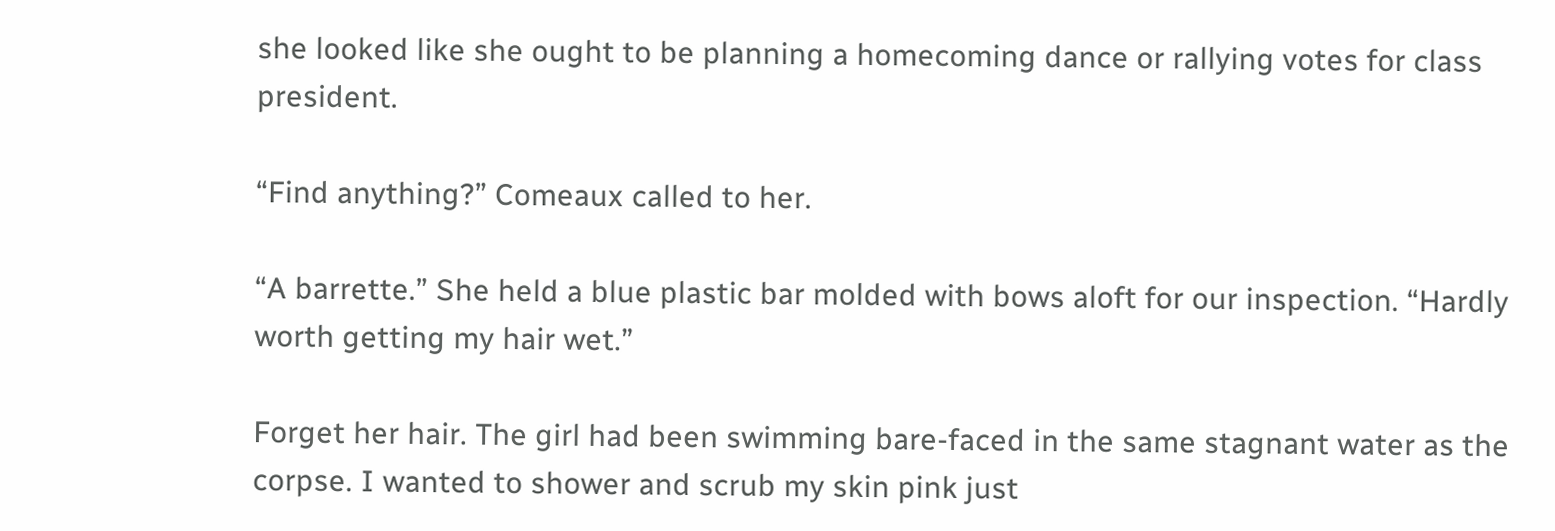she looked like she ought to be planning a homecoming dance or rallying votes for class president.

“Find anything?” Comeaux called to her.

“A barrette.” She held a blue plastic bar molded with bows aloft for our inspection. “Hardly worth getting my hair wet.”

Forget her hair. The girl had been swimming bare-faced in the same stagnant water as the corpse. I wanted to shower and scrub my skin pink just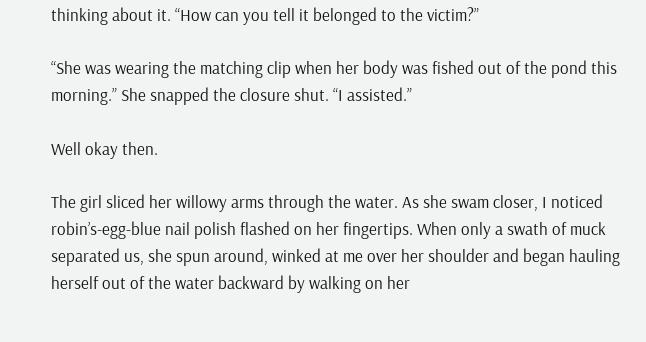thinking about it. “How can you tell it belonged to the victim?”

“She was wearing the matching clip when her body was fished out of the pond this morning.” She snapped the closure shut. “I assisted.”

Well okay then.

The girl sliced her willowy arms through the water. As she swam closer, I noticed robin’s-egg-blue nail polish flashed on her fingertips. When only a swath of muck separated us, she spun around, winked at me over her shoulder and began hauling herself out of the water backward by walking on her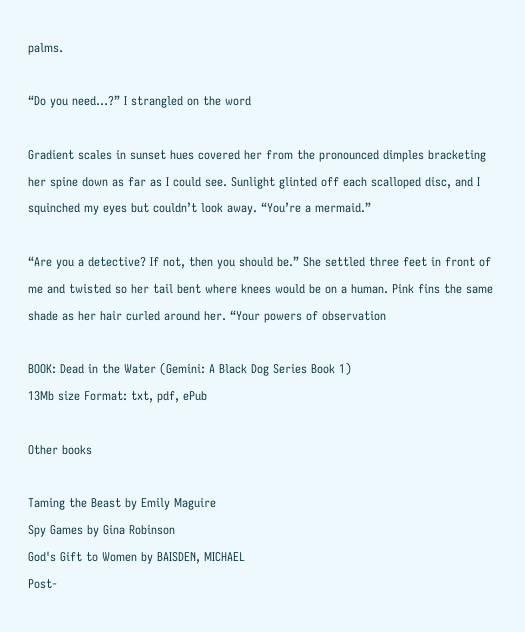palms.

“Do you need…?” I strangled on the word

Gradient scales in sunset hues covered her from the pronounced dimples bracketing her spine down as far as I could see. Sunlight glinted off each scalloped disc, and I squinched my eyes but couldn’t look away. “You’re a mermaid.”

“Are you a detective? If not, then you should be.” She settled three feet in front of me and twisted so her tail bent where knees would be on a human. Pink fins the same shade as her hair curled around her. “Your powers of observation

BOOK: Dead in the Water (Gemini: A Black Dog Series Book 1)
13Mb size Format: txt, pdf, ePub

Other books

Taming the Beast by Emily Maguire
Spy Games by Gina Robinson
God's Gift to Women by BAISDEN, MICHAEL
Post-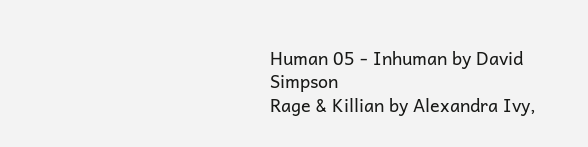Human 05 - Inhuman by David Simpson
Rage & Killian by Alexandra Ivy,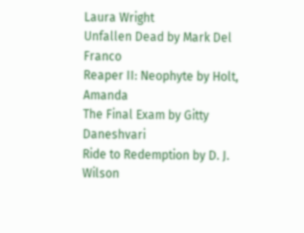Laura Wright
Unfallen Dead by Mark Del Franco
Reaper II: Neophyte by Holt, Amanda
The Final Exam by Gitty Daneshvari
Ride to Redemption by D. J. Wilson